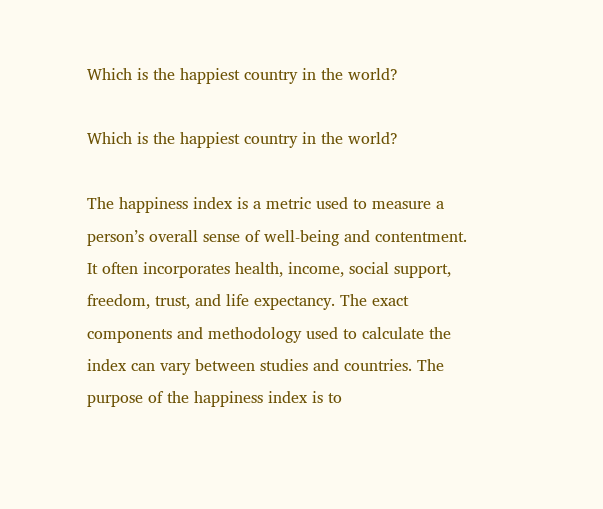Which is the happiest country in the world?

Which is the happiest country in the world?

The happiness index is a metric used to measure a person’s overall sense of well-being and contentment. It often incorporates health, income, social support, freedom, trust, and life expectancy. The exact components and methodology used to calculate the index can vary between studies and countries. The purpose of the happiness index is to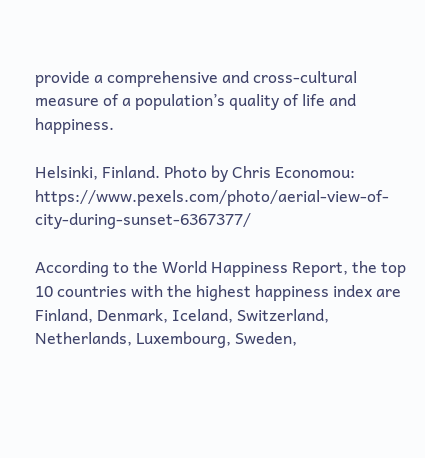provide a comprehensive and cross-cultural measure of a population’s quality of life and happiness.

Helsinki, Finland. Photo by Chris Economou: https://www.pexels.com/photo/aerial-view-of-city-during-sunset-6367377/

According to the World Happiness Report, the top 10 countries with the highest happiness index are Finland, Denmark, Iceland, Switzerland, Netherlands, Luxembourg, Sweden,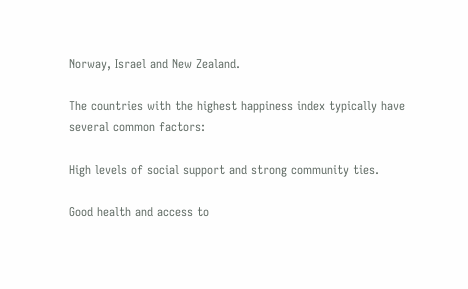Norway, Israel and New Zealand.

The countries with the highest happiness index typically have several common factors:

High levels of social support and strong community ties.

Good health and access to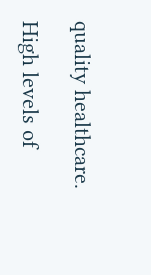quality healthcare.

High levels of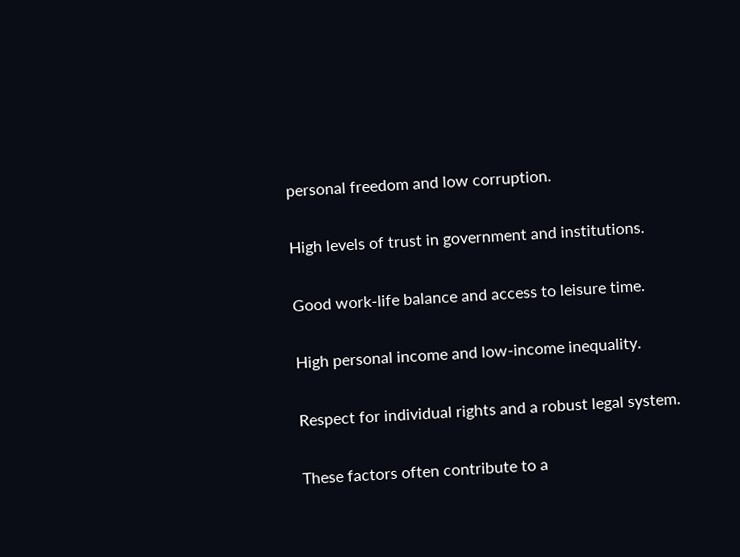personal freedom and low corruption.

High levels of trust in government and institutions.

Good work-life balance and access to leisure time.

High personal income and low-income inequality.

Respect for individual rights and a robust legal system.

These factors often contribute to a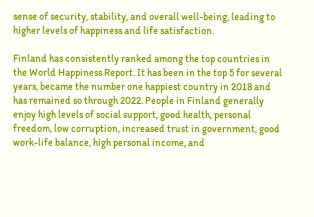sense of security, stability, and overall well-being, leading to higher levels of happiness and life satisfaction.

Finland has consistently ranked among the top countries in the World Happiness Report. It has been in the top 5 for several years, became the number one happiest country in 2018 and has remained so through 2022. People in Finland generally enjoy high levels of social support, good health, personal freedom, low corruption, increased trust in government, good work-life balance, high personal income, and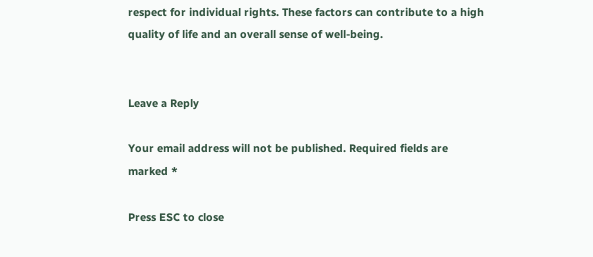respect for individual rights. These factors can contribute to a high quality of life and an overall sense of well-being.


Leave a Reply

Your email address will not be published. Required fields are marked *

Press ESC to close